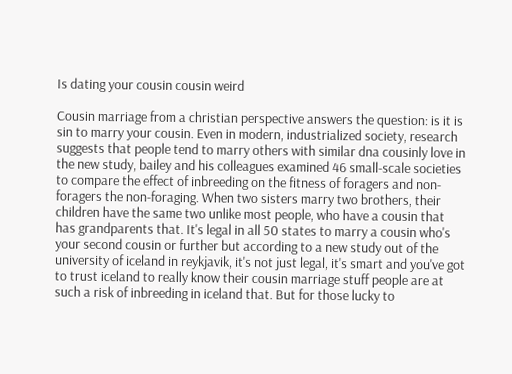Is dating your cousin cousin weird

Cousin marriage from a christian perspective answers the question: is it is sin to marry your cousin. Even in modern, industrialized society, research suggests that people tend to marry others with similar dna cousinly love in the new study, bailey and his colleagues examined 46 small-scale societies to compare the effect of inbreeding on the fitness of foragers and non-foragers the non-foraging. When two sisters marry two brothers, their children have the same two unlike most people, who have a cousin that has grandparents that. It's legal in all 50 states to marry a cousin who's your second cousin or further but according to a new study out of the university of iceland in reykjavik, it's not just legal, it's smart and you've got to trust iceland to really know their cousin marriage stuff people are at such a risk of inbreeding in iceland that. But for those lucky to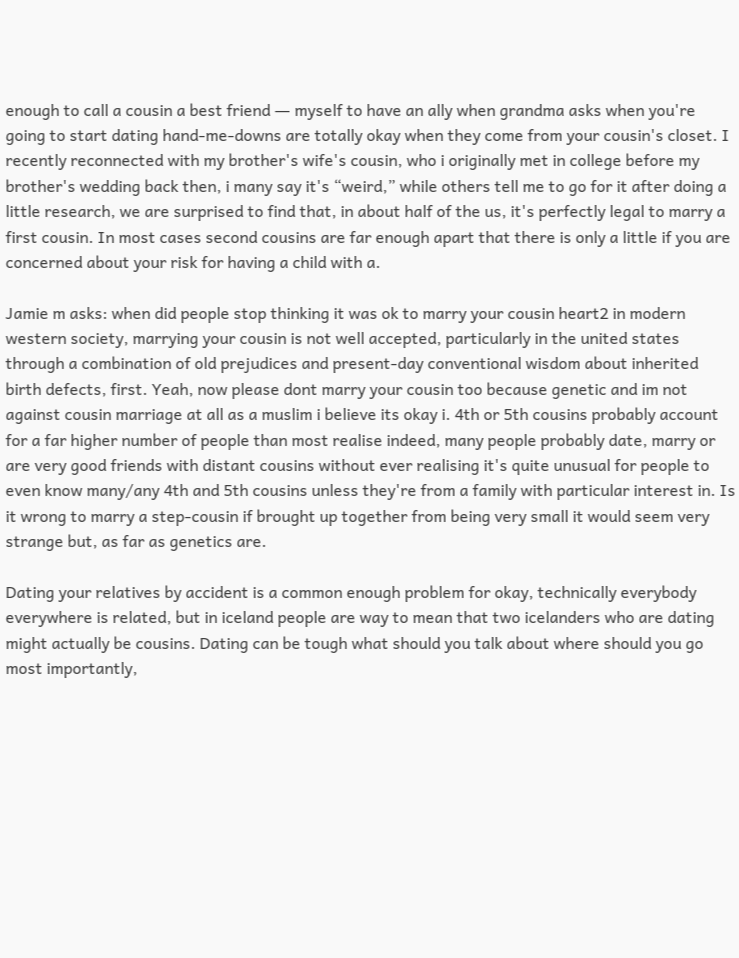enough to call a cousin a best friend ― myself to have an ally when grandma asks when you're going to start dating hand-me-downs are totally okay when they come from your cousin's closet. I recently reconnected with my brother's wife's cousin, who i originally met in college before my brother's wedding back then, i many say it's “weird,” while others tell me to go for it after doing a little research, we are surprised to find that, in about half of the us, it's perfectly legal to marry a first cousin. In most cases second cousins are far enough apart that there is only a little if you are concerned about your risk for having a child with a.

Jamie m asks: when did people stop thinking it was ok to marry your cousin heart2 in modern western society, marrying your cousin is not well accepted, particularly in the united states through a combination of old prejudices and present-day conventional wisdom about inherited birth defects, first. Yeah, now please dont marry your cousin too because genetic and im not against cousin marriage at all as a muslim i believe its okay i. 4th or 5th cousins probably account for a far higher number of people than most realise indeed, many people probably date, marry or are very good friends with distant cousins without ever realising it's quite unusual for people to even know many/any 4th and 5th cousins unless they're from a family with particular interest in. Is it wrong to marry a step-cousin if brought up together from being very small it would seem very strange but, as far as genetics are.

Dating your relatives by accident is a common enough problem for okay, technically everybody everywhere is related, but in iceland people are way to mean that two icelanders who are dating might actually be cousins. Dating can be tough what should you talk about where should you go most importantly,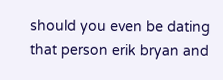should you even be dating that person erik bryan and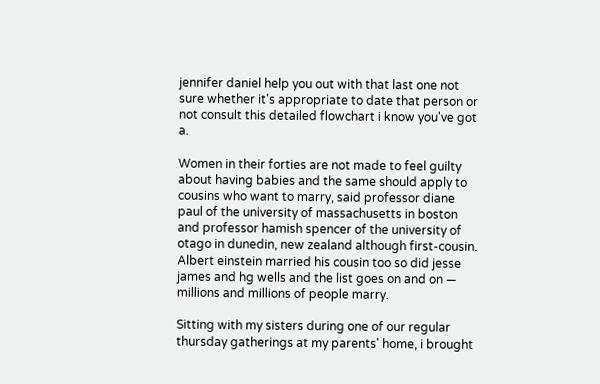jennifer daniel help you out with that last one not sure whether it's appropriate to date that person or not consult this detailed flowchart i know you've got a.

Women in their forties are not made to feel guilty about having babies and the same should apply to cousins who want to marry, said professor diane paul of the university of massachusetts in boston and professor hamish spencer of the university of otago in dunedin, new zealand although first-cousin. Albert einstein married his cousin too so did jesse james and hg wells and the list goes on and on — millions and millions of people marry.

Sitting with my sisters during one of our regular thursday gatherings at my parents' home, i brought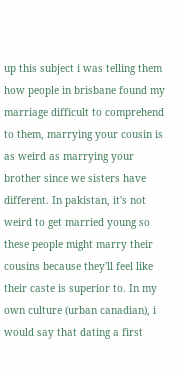up this subject i was telling them how people in brisbane found my marriage difficult to comprehend to them, marrying your cousin is as weird as marrying your brother since we sisters have different. In pakistan, it's not weird to get married young so these people might marry their cousins because they'll feel like their caste is superior to. In my own culture (urban canadian), i would say that dating a first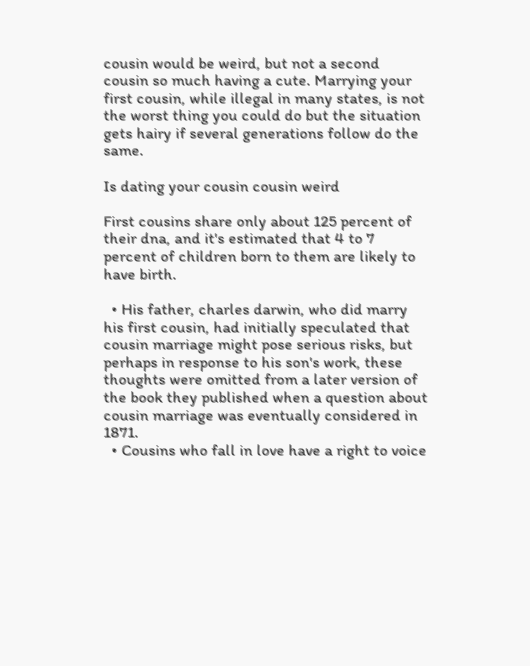cousin would be weird, but not a second cousin so much having a cute. Marrying your first cousin, while illegal in many states, is not the worst thing you could do but the situation gets hairy if several generations follow do the same.

Is dating your cousin cousin weird

First cousins share only about 125 percent of their dna, and it's estimated that 4 to 7 percent of children born to them are likely to have birth.

  • His father, charles darwin, who did marry his first cousin, had initially speculated that cousin marriage might pose serious risks, but perhaps in response to his son's work, these thoughts were omitted from a later version of the book they published when a question about cousin marriage was eventually considered in 1871.
  • Cousins who fall in love have a right to voice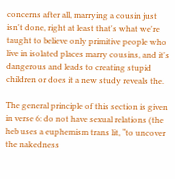concerns after all, marrying a cousin just isn't done, right at least that's what we're taught to believe only primitive people who live in isolated places marry cousins, and it's dangerous and leads to creating stupid children or does it a new study reveals the.

The general principle of this section is given in verse 6: do not have sexual relations (the heb uses a euphemism trans lit, “to uncover the nakedness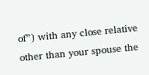of”) with any close relative other than your spouse the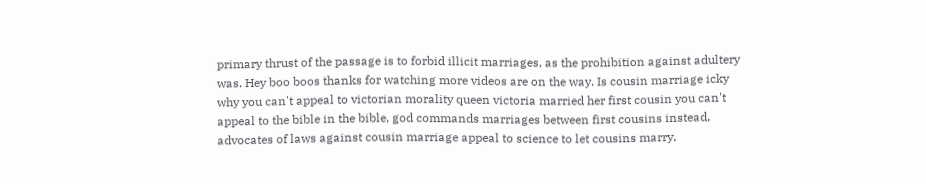primary thrust of the passage is to forbid illicit marriages, as the prohibition against adultery was. Hey boo boos thanks for watching more videos are on the way. Is cousin marriage icky why you can't appeal to victorian morality queen victoria married her first cousin you can't appeal to the bible in the bible, god commands marriages between first cousins instead, advocates of laws against cousin marriage appeal to science to let cousins marry,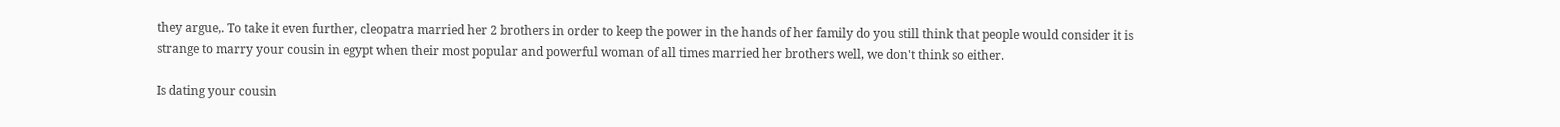they argue,. To take it even further, cleopatra married her 2 brothers in order to keep the power in the hands of her family do you still think that people would consider it is strange to marry your cousin in egypt when their most popular and powerful woman of all times married her brothers well, we don't think so either.

Is dating your cousin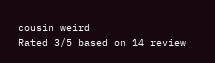cousin weird
Rated 3/5 based on 14 review